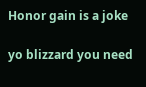Honor gain is a joke

yo blizzard you need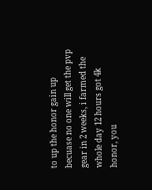to up the honor gain up becuase no one will get the pvp gear in 2 weeks, i farmed the whole day 12 hours got 4k honor, you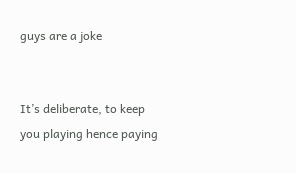guys are a joke


It’s deliberate, to keep you playing hence paying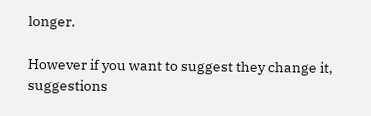longer.

However if you want to suggest they change it, suggestions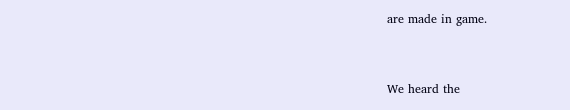are made in game.


We heard the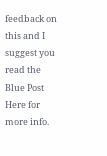feedback on this and I suggest you read the Blue Post Here for more info.